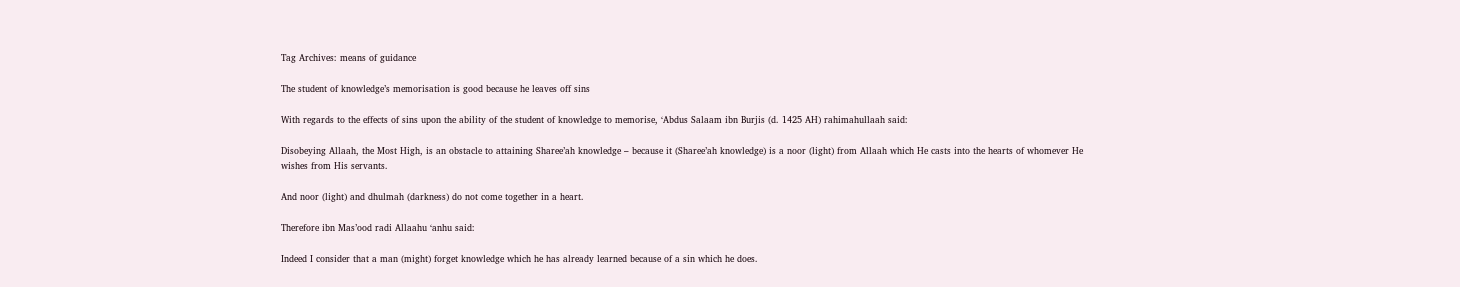Tag Archives: means of guidance

The student of knowledge’s memorisation is good because he leaves off sins

With regards to the effects of sins upon the ability of the student of knowledge to memorise, ‘Abdus Salaam ibn Burjis (d. 1425 AH) rahimahullaah said:

Disobeying Allaah, the Most High, is an obstacle to attaining Sharee’ah knowledge – because it (Sharee’ah knowledge) is a noor (light) from Allaah which He casts into the hearts of whomever He wishes from His servants.

And noor (light) and dhulmah (darkness) do not come together in a heart.

Therefore ibn Mas’ood radi Allaahu ‘anhu said:

Indeed I consider that a man (might) forget knowledge which he has already learned because of a sin which he does.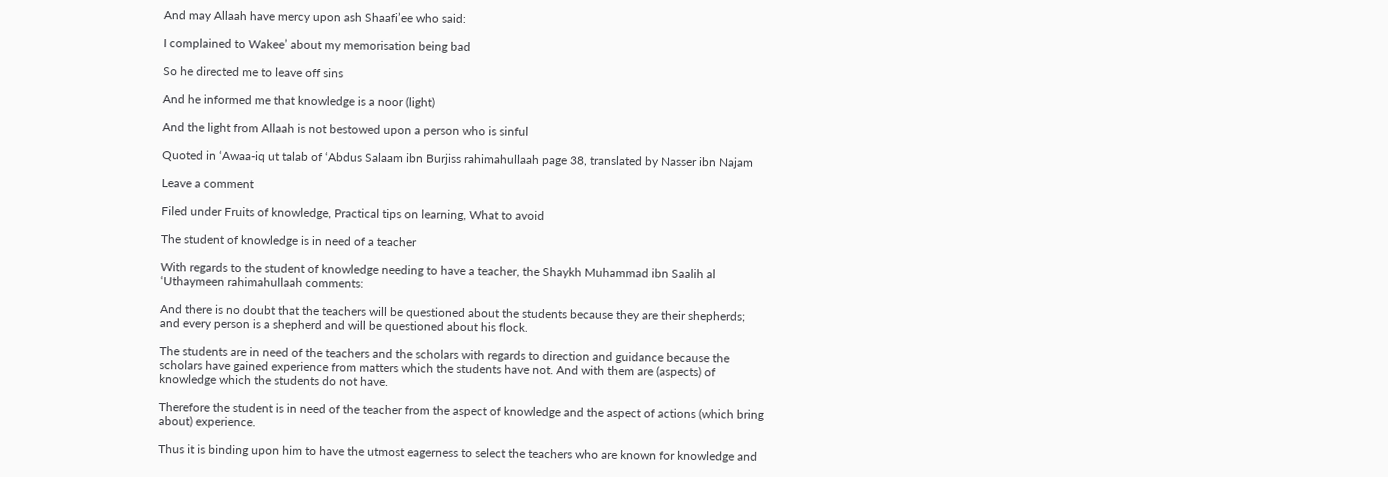And may Allaah have mercy upon ash Shaafi’ee who said:

I complained to Wakee’ about my memorisation being bad

So he directed me to leave off sins

And he informed me that knowledge is a noor (light)

And the light from Allaah is not bestowed upon a person who is sinful

Quoted in ‘Awaa-iq ut talab of ‘Abdus Salaam ibn Burjiss rahimahullaah page 38, translated by Nasser ibn Najam

Leave a comment

Filed under Fruits of knowledge, Practical tips on learning, What to avoid

The student of knowledge is in need of a teacher

With regards to the student of knowledge needing to have a teacher, the Shaykh Muhammad ibn Saalih al ‘Uthaymeen rahimahullaah comments:

And there is no doubt that the teachers will be questioned about the students because they are their shepherds; and every person is a shepherd and will be questioned about his flock.

The students are in need of the teachers and the scholars with regards to direction and guidance because the scholars have gained experience from matters which the students have not. And with them are (aspects) of knowledge which the students do not have.

Therefore the student is in need of the teacher from the aspect of knowledge and the aspect of actions (which bring about) experience.

Thus it is binding upon him to have the utmost eagerness to select the teachers who are known for knowledge and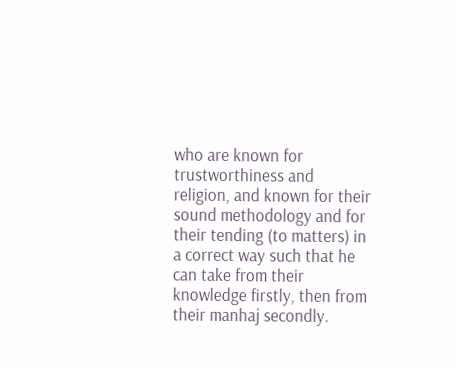who are known for trustworthiness and religion, and known for their sound methodology and for their tending (to matters) in a correct way such that he can take from their knowledge firstly, then from their manhaj secondly.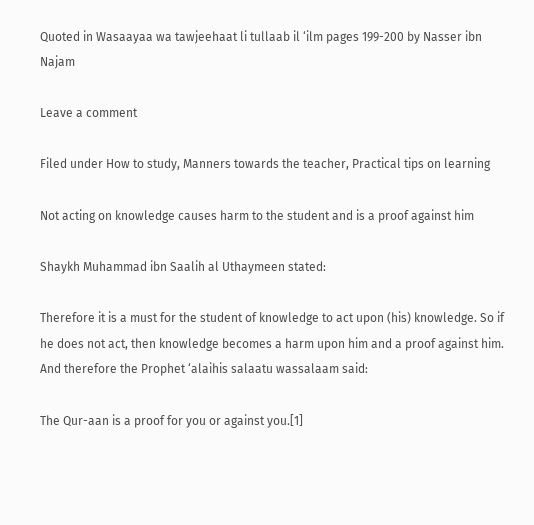Quoted in Wasaayaa wa tawjeehaat li tullaab il ‘ilm pages 199-200 by Nasser ibn Najam

Leave a comment

Filed under How to study, Manners towards the teacher, Practical tips on learning

Not acting on knowledge causes harm to the student and is a proof against him

Shaykh Muhammad ibn Saalih al Uthaymeen stated:

Therefore it is a must for the student of knowledge to act upon (his) knowledge. So if he does not act, then knowledge becomes a harm upon him and a proof against him. And therefore the Prophet ‘alaihis salaatu wassalaam said:

The Qur-aan is a proof for you or against you.[1]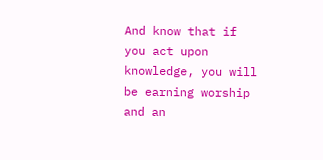And know that if you act upon knowledge, you will be earning worship and an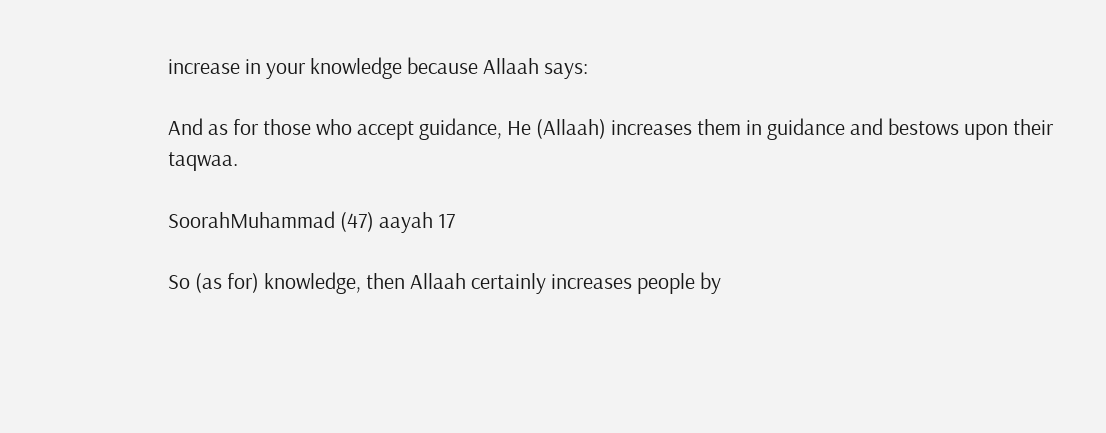increase in your knowledge because Allaah says:

And as for those who accept guidance, He (Allaah) increases them in guidance and bestows upon their taqwaa.

SoorahMuhammad (47) aayah 17

So (as for) knowledge, then Allaah certainly increases people by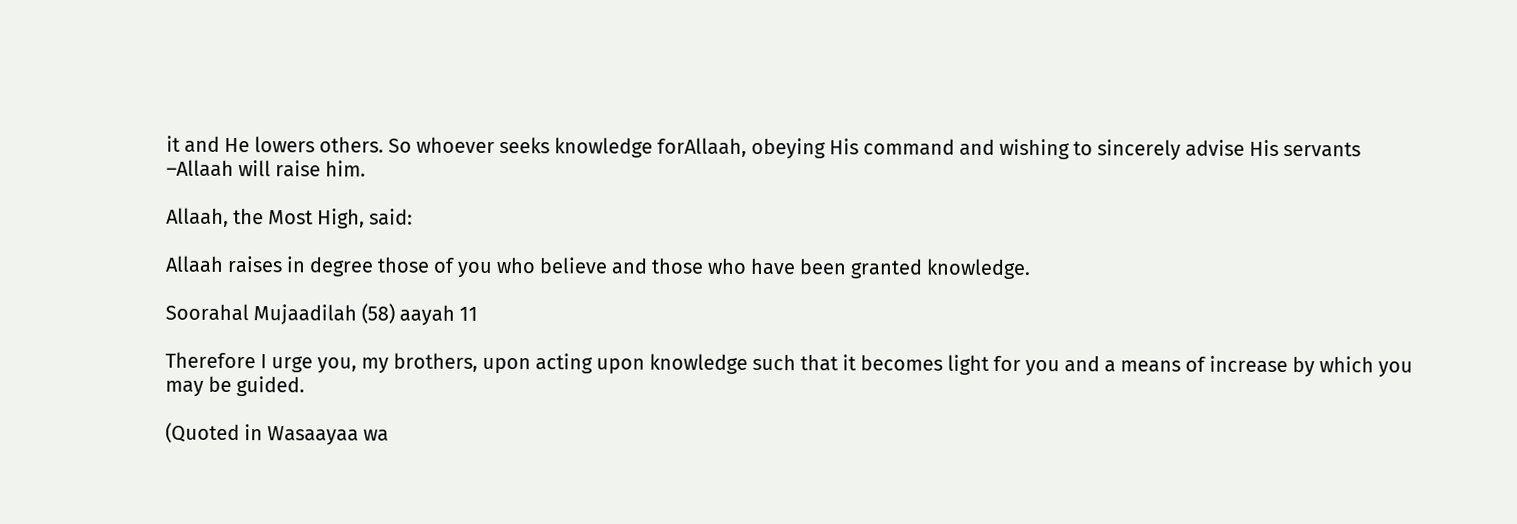it and He lowers others. So whoever seeks knowledge forAllaah, obeying His command and wishing to sincerely advise His servants –Allaah will raise him.

Allaah, the Most High, said:

Allaah raises in degree those of you who believe and those who have been granted knowledge.

Soorahal Mujaadilah (58) aayah 11

Therefore I urge you, my brothers, upon acting upon knowledge such that it becomes light for you and a means of increase by which you may be guided.

(Quoted in Wasaayaa wa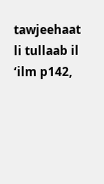tawjeehaat li tullaab il ‘ilm p142,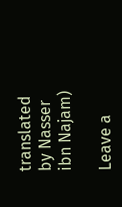translated by Nasser ibn Najam)

Leave a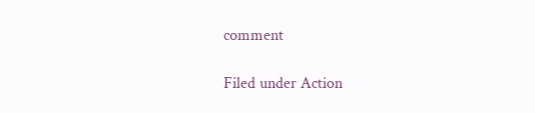comment

Filed under Action